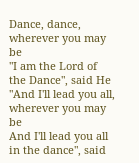Dance, dance, wherever you may be
"I am the Lord of the Dance", said He
"And I'll lead you all, wherever you may be
And I'll lead you all in the dance", said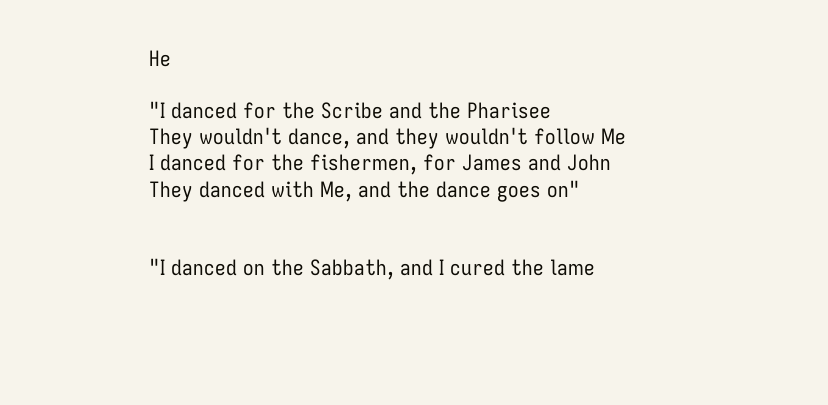He

"I danced for the Scribe and the Pharisee
They wouldn't dance, and they wouldn't follow Me
I danced for the fishermen, for James and John
They danced with Me, and the dance goes on"


"I danced on the Sabbath, and I cured the lame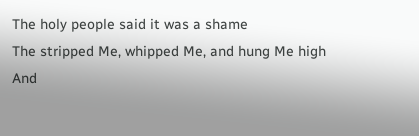The holy people said it was a shame
The stripped Me, whipped Me, and hung Me high
And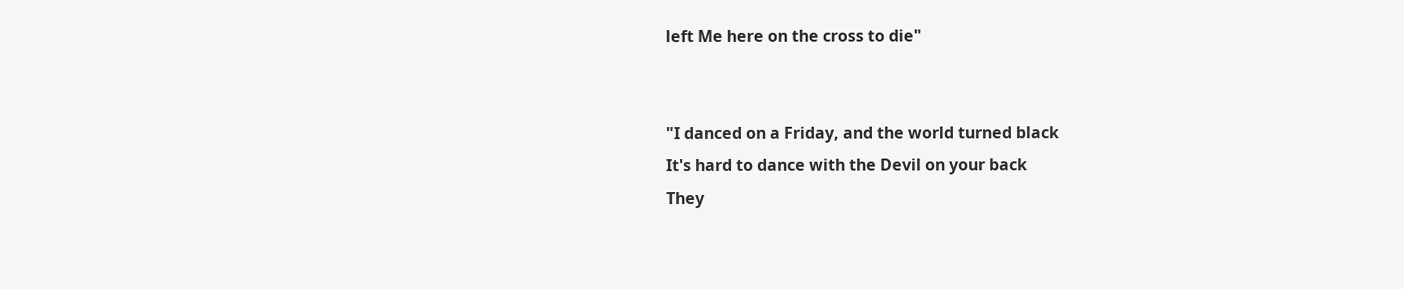left Me here on the cross to die"


"I danced on a Friday, and the world turned black
It's hard to dance with the Devil on your back
They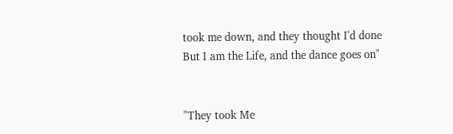took me down, and they thought I'd done
But I am the Life, and the dance goes on"


"They took Me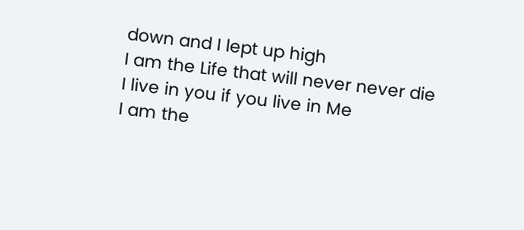down and I lept up high
I am the Life that will never never die
I live in you if you live in Me
I am the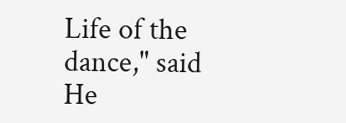Life of the dance," said He